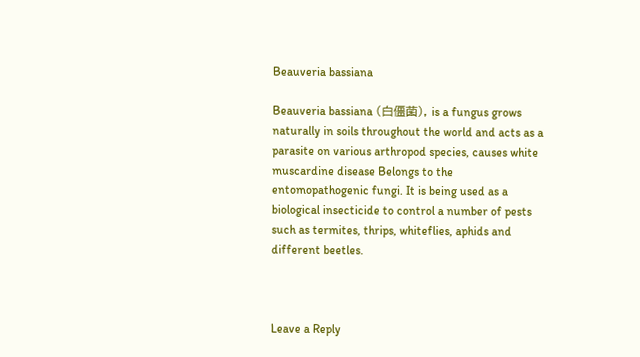Beauveria bassiana

Beauveria bassiana (白僵菌), is a fungus grows naturally in soils throughout the world and acts as a parasite on various arthropod species, causes white muscardine disease Belongs to the entomopathogenic fungi. It is being used as a biological insecticide to control a number of pests such as termites, thrips, whiteflies, aphids and different beetles.



Leave a Reply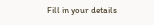Fill in your details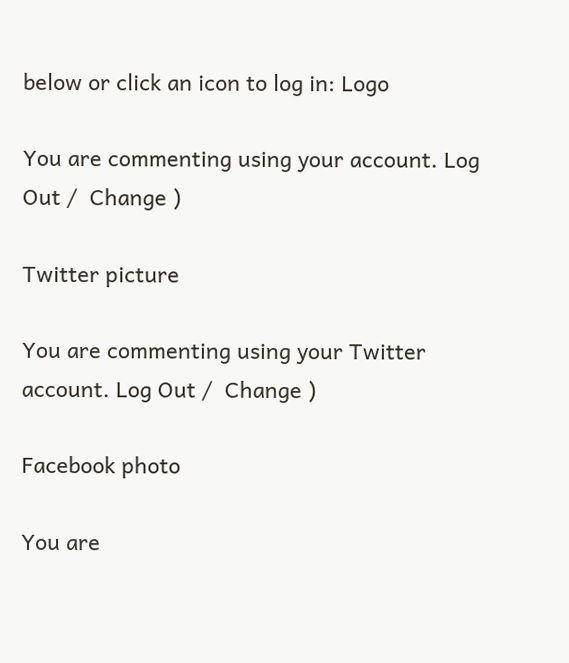below or click an icon to log in: Logo

You are commenting using your account. Log Out /  Change )

Twitter picture

You are commenting using your Twitter account. Log Out /  Change )

Facebook photo

You are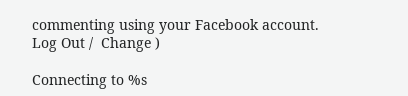commenting using your Facebook account. Log Out /  Change )

Connecting to %s